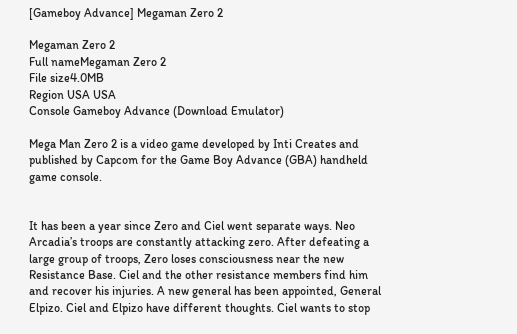[Gameboy Advance] Megaman Zero 2

Megaman Zero 2
Full nameMegaman Zero 2
File size4.0MB
Region USA USA
Console Gameboy Advance (Download Emulator)

Mega Man Zero 2 is a video game developed by Inti Creates and published by Capcom for the Game Boy Advance (GBA) handheld game console.


It has been a year since Zero and Ciel went separate ways. Neo Arcadia’s troops are constantly attacking zero. After defeating a large group of troops, Zero loses consciousness near the new Resistance Base. Ciel and the other resistance members find him and recover his injuries. A new general has been appointed, General Elpizo. Ciel and Elpizo have different thoughts. Ciel wants to stop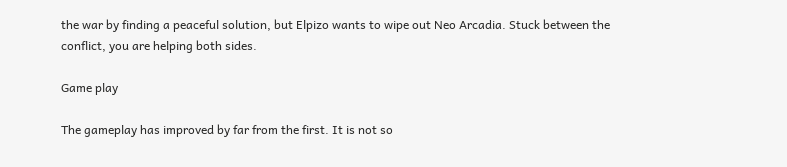the war by finding a peaceful solution, but Elpizo wants to wipe out Neo Arcadia. Stuck between the conflict, you are helping both sides.

Game play

The gameplay has improved by far from the first. It is not so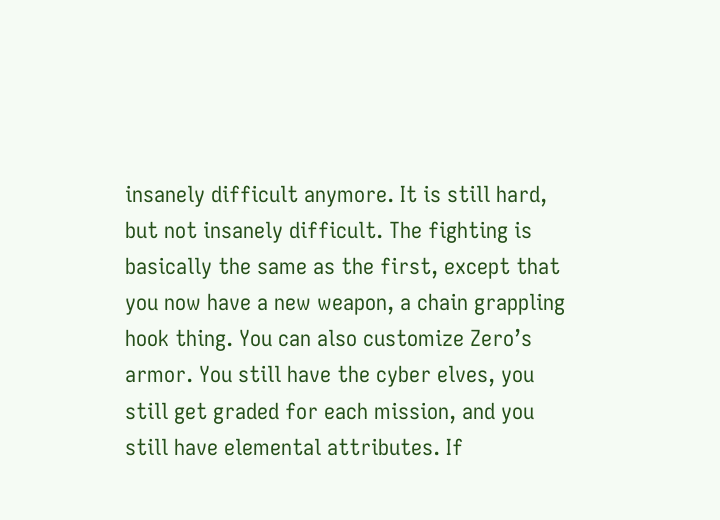insanely difficult anymore. It is still hard, but not insanely difficult. The fighting is basically the same as the first, except that you now have a new weapon, a chain grappling hook thing. You can also customize Zero’s armor. You still have the cyber elves, you still get graded for each mission, and you still have elemental attributes. If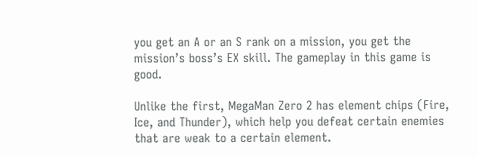you get an A or an S rank on a mission, you get the mission’s boss’s EX skill. The gameplay in this game is good.

Unlike the first, MegaMan Zero 2 has element chips (Fire, Ice, and Thunder), which help you defeat certain enemies that are weak to a certain element.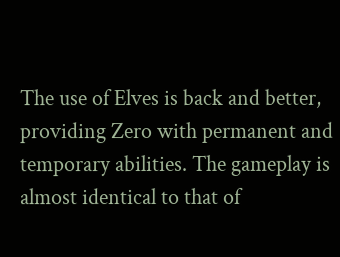The use of Elves is back and better, providing Zero with permanent and temporary abilities. The gameplay is almost identical to that of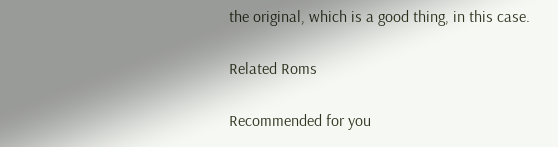the original, which is a good thing, in this case.

Related Roms

Recommended for you